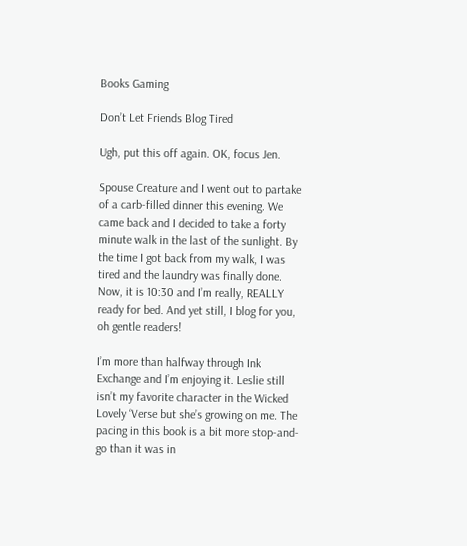Books Gaming

Don’t Let Friends Blog Tired

Ugh, put this off again. OK, focus Jen.

Spouse Creature and I went out to partake of a carb-filled dinner this evening. We came back and I decided to take a forty minute walk in the last of the sunlight. By the time I got back from my walk, I was tired and the laundry was finally done. Now, it is 10:30 and I’m really, REALLY ready for bed. And yet still, I blog for you, oh gentle readers!

I’m more than halfway through Ink Exchange and I’m enjoying it. Leslie still isn’t my favorite character in the Wicked Lovely ‘Verse but she’s growing on me. The pacing in this book is a bit more stop-and-go than it was in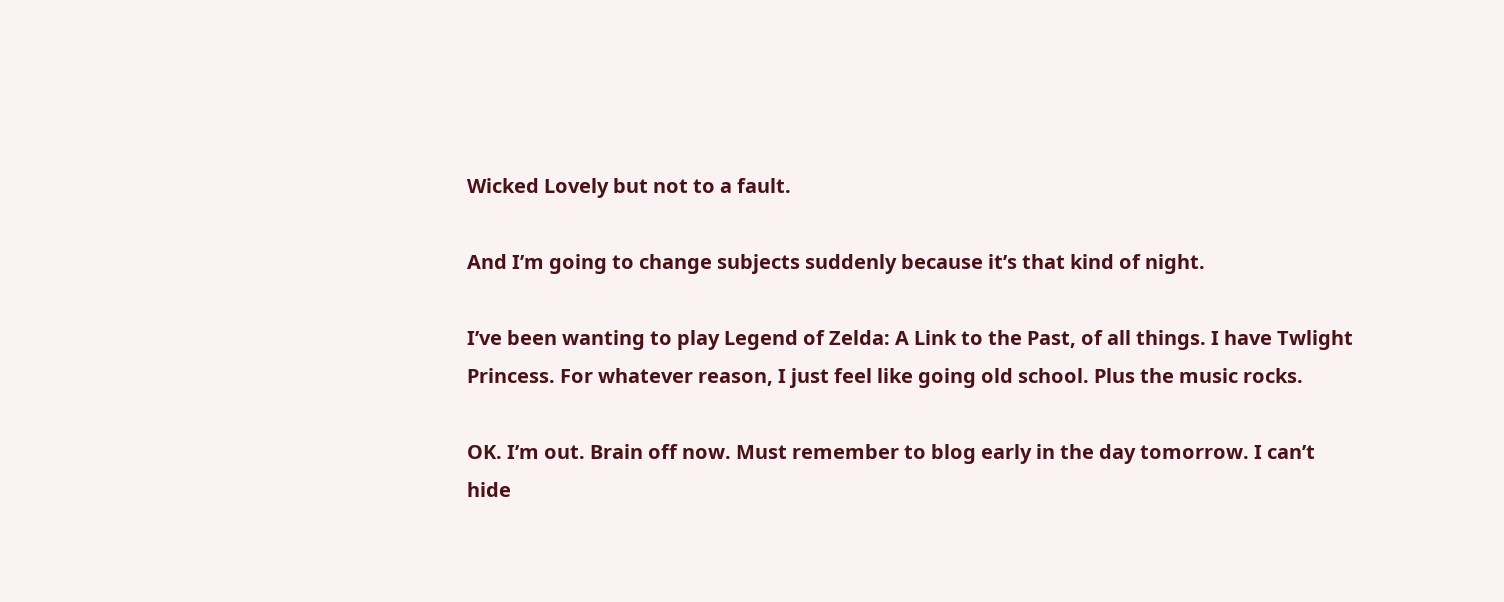Wicked Lovely but not to a fault.

And I’m going to change subjects suddenly because it’s that kind of night.

I’ve been wanting to play Legend of Zelda: A Link to the Past, of all things. I have Twlight Princess. For whatever reason, I just feel like going old school. Plus the music rocks.

OK. I’m out. Brain off now. Must remember to blog early in the day tomorrow. I can’t hide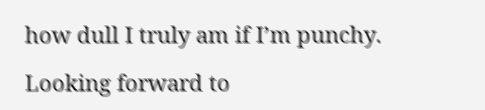how dull I truly am if I’m punchy.

Looking forward to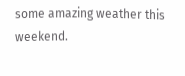some amazing weather this weekend.